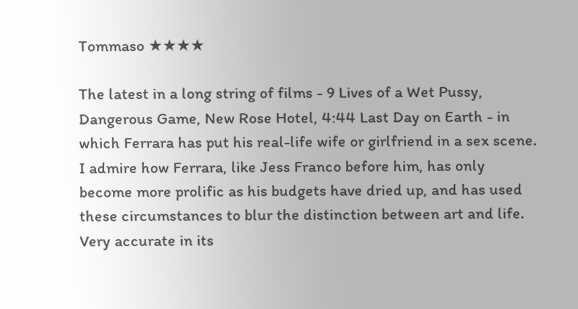Tommaso ★★★★

The latest in a long string of films - 9 Lives of a Wet Pussy, Dangerous Game, New Rose Hotel, 4:44 Last Day on Earth - in which Ferrara has put his real-life wife or girlfriend in a sex scene. I admire how Ferrara, like Jess Franco before him, has only become more prolific as his budgets have dried up, and has used these circumstances to blur the distinction between art and life. Very accurate in its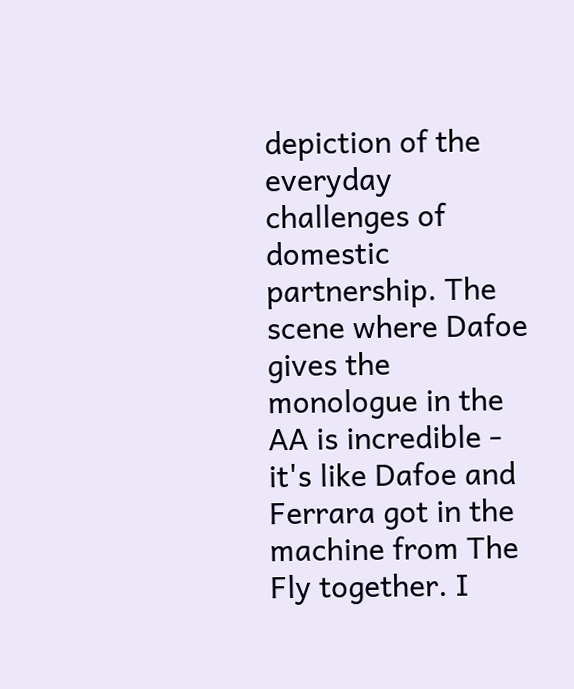depiction of the everyday challenges of domestic partnership. The scene where Dafoe gives the monologue in the AA is incredible - it's like Dafoe and Ferrara got in the machine from The Fly together. I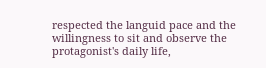respected the languid pace and the willingness to sit and observe the protagonist's daily life,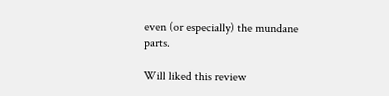even (or especially) the mundane parts.

Will liked this review